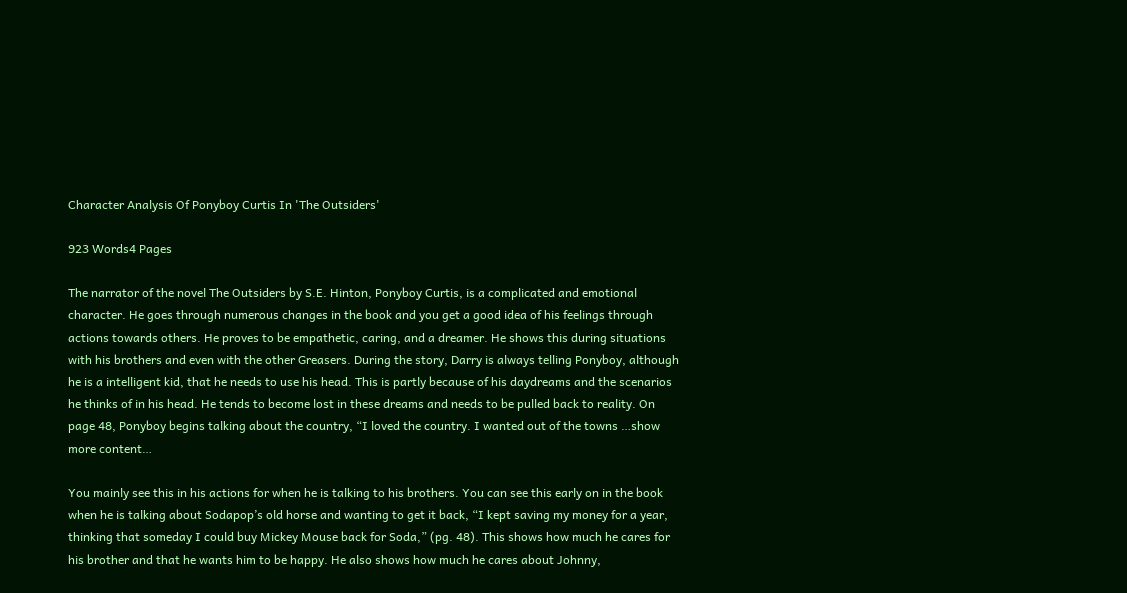Character Analysis Of Ponyboy Curtis In 'The Outsiders'

923 Words4 Pages

The narrator of the novel The Outsiders by S.E. Hinton, Ponyboy Curtis, is a complicated and emotional character. He goes through numerous changes in the book and you get a good idea of his feelings through actions towards others. He proves to be empathetic, caring, and a dreamer. He shows this during situations with his brothers and even with the other Greasers. During the story, Darry is always telling Ponyboy, although he is a intelligent kid, that he needs to use his head. This is partly because of his daydreams and the scenarios he thinks of in his head. He tends to become lost in these dreams and needs to be pulled back to reality. On page 48, Ponyboy begins talking about the country, “I loved the country. I wanted out of the towns …show more content…

You mainly see this in his actions for when he is talking to his brothers. You can see this early on in the book when he is talking about Sodapop’s old horse and wanting to get it back, “I kept saving my money for a year, thinking that someday I could buy Mickey Mouse back for Soda,” (pg. 48). This shows how much he cares for his brother and that he wants him to be happy. He also shows how much he cares about Johnny,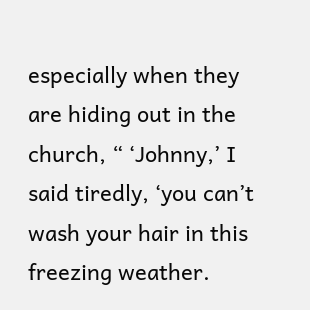especially when they are hiding out in the church, “ ‘Johnny,’ I said tiredly, ‘you can’t wash your hair in this freezing weather.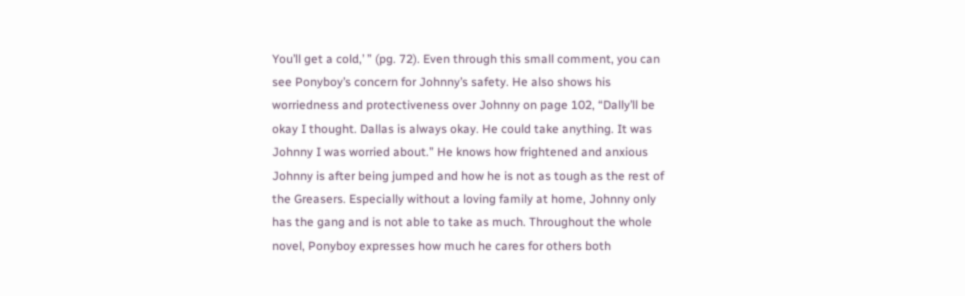You’ll get a cold,’ ” (pg. 72). Even through this small comment, you can see Ponyboy’s concern for Johnny’s safety. He also shows his worriedness and protectiveness over Johnny on page 102, “Dally’ll be okay I thought. Dallas is always okay. He could take anything. It was Johnny I was worried about.” He knows how frightened and anxious Johnny is after being jumped and how he is not as tough as the rest of the Greasers. Especially without a loving family at home, Johnny only has the gang and is not able to take as much. Throughout the whole novel, Ponyboy expresses how much he cares for others both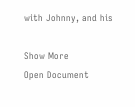with Johnny, and his

Show More
Open Document